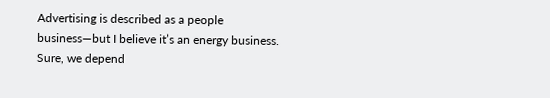Advertising is described as a people business—but I believe it’s an energy business.  Sure, we depend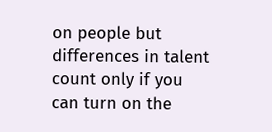on people but differences in talent count only if you can turn on the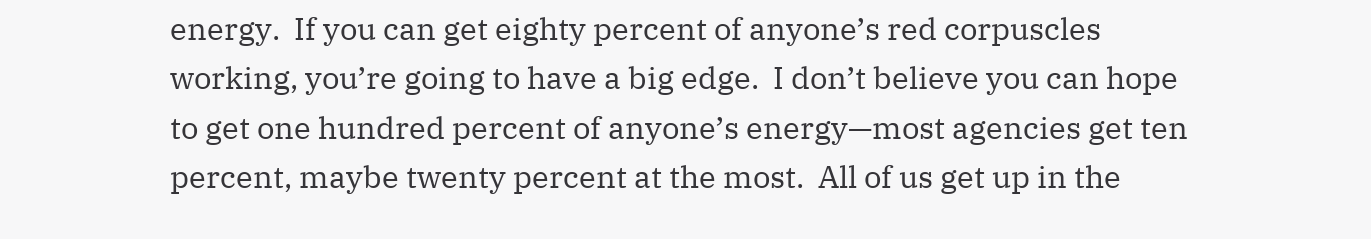energy.  If you can get eighty percent of anyone’s red corpuscles working, you’re going to have a big edge.  I don’t believe you can hope to get one hundred percent of anyone’s energy—most agencies get ten percent, maybe twenty percent at the most.  All of us get up in the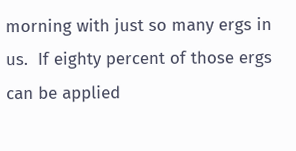morning with just so many ergs in us.  If eighty percent of those ergs can be applied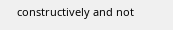constructively and not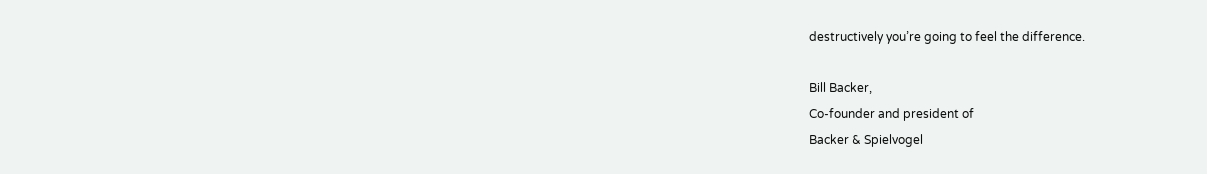destructively you’re going to feel the difference.

Bill Backer,
Co-founder and president of
Backer & Spielvogel